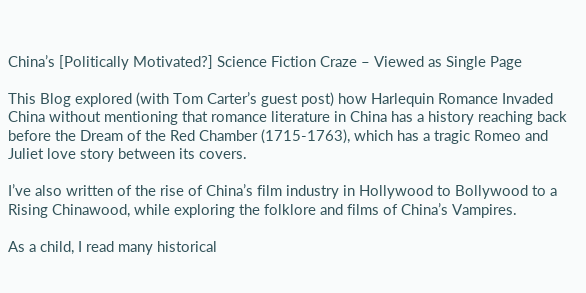China’s [Politically Motivated?] Science Fiction Craze – Viewed as Single Page

This Blog explored (with Tom Carter’s guest post) how Harlequin Romance Invaded China without mentioning that romance literature in China has a history reaching back before the Dream of the Red Chamber (1715-1763), which has a tragic Romeo and Juliet love story between its covers.

I’ve also written of the rise of China’s film industry in Hollywood to Bollywood to a Rising Chinawood, while exploring the folklore and films of China’s Vampires.

As a child, I read many historical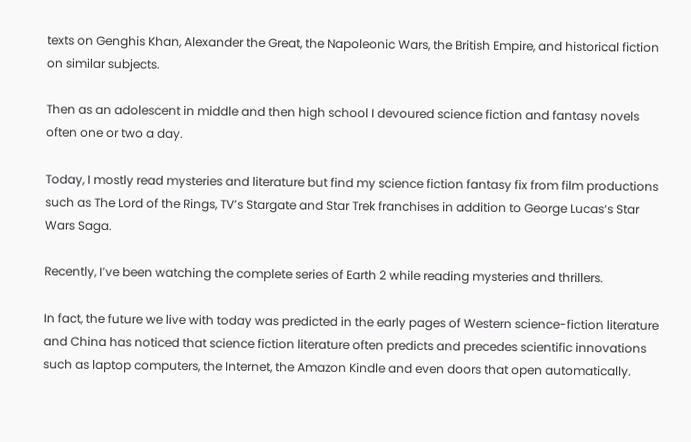texts on Genghis Khan, Alexander the Great, the Napoleonic Wars, the British Empire, and historical fiction on similar subjects.

Then as an adolescent in middle and then high school I devoured science fiction and fantasy novels often one or two a day.

Today, I mostly read mysteries and literature but find my science fiction fantasy fix from film productions such as The Lord of the Rings, TV’s Stargate and Star Trek franchises in addition to George Lucas‘s Star Wars Saga.

Recently, I’ve been watching the complete series of Earth 2 while reading mysteries and thrillers.

In fact, the future we live with today was predicted in the early pages of Western science-fiction literature and China has noticed that science fiction literature often predicts and precedes scientific innovations such as laptop computers, the Internet, the Amazon Kindle and even doors that open automatically.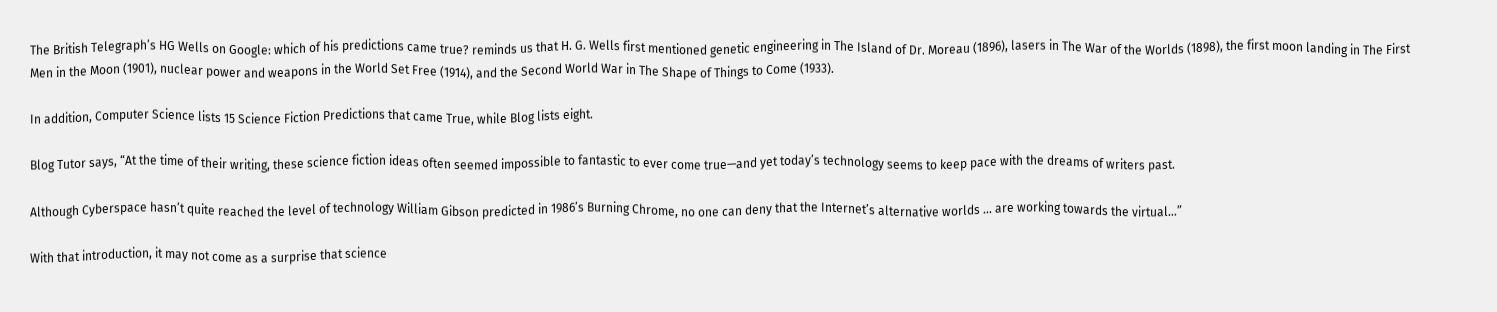The British Telegraph’s HG Wells on Google: which of his predictions came true? reminds us that H. G. Wells first mentioned genetic engineering in The Island of Dr. Moreau (1896), lasers in The War of the Worlds (1898), the first moon landing in The First Men in the Moon (1901), nuclear power and weapons in the World Set Free (1914), and the Second World War in The Shape of Things to Come (1933).

In addition, Computer Science lists 15 Science Fiction Predictions that came True, while Blog lists eight.

Blog Tutor says, “At the time of their writing, these science fiction ideas often seemed impossible to fantastic to ever come true—and yet today’s technology seems to keep pace with the dreams of writers past.

Although Cyberspace hasn’t quite reached the level of technology William Gibson predicted in 1986’s Burning Chrome, no one can deny that the Internet’s alternative worlds … are working towards the virtual…”

With that introduction, it may not come as a surprise that science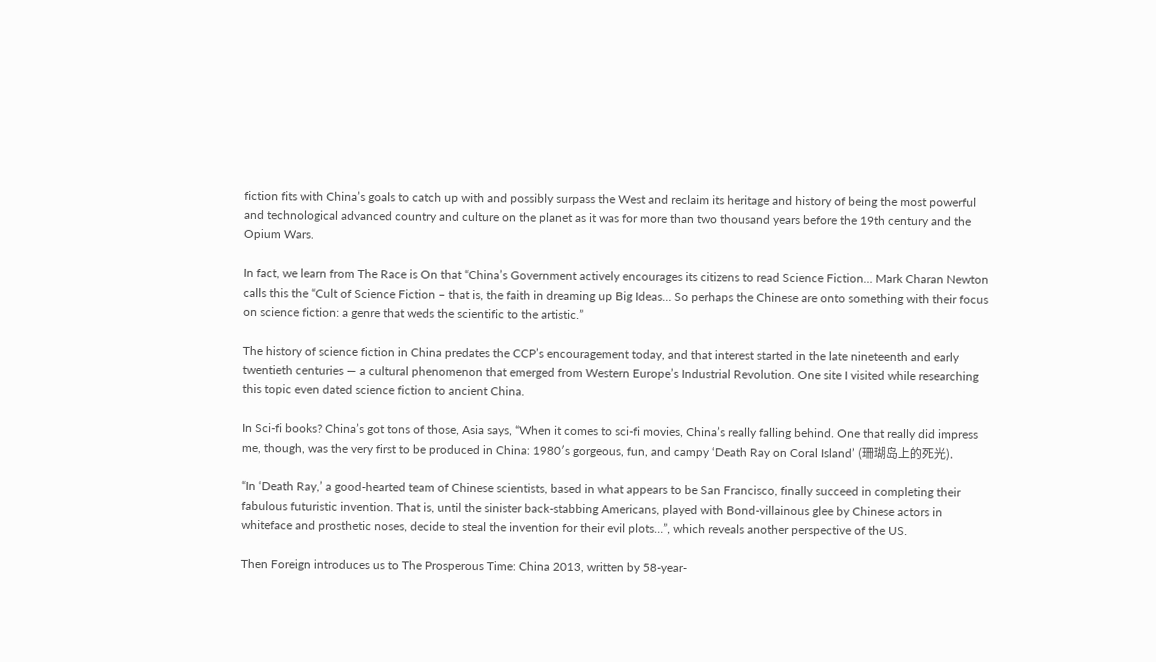fiction fits with China’s goals to catch up with and possibly surpass the West and reclaim its heritage and history of being the most powerful and technological advanced country and culture on the planet as it was for more than two thousand years before the 19th century and the Opium Wars.

In fact, we learn from The Race is On that “China’s Government actively encourages its citizens to read Science Fiction… Mark Charan Newton calls this the “Cult of Science Fiction – that is, the faith in dreaming up Big Ideas… So perhaps the Chinese are onto something with their focus on science fiction: a genre that weds the scientific to the artistic.”

The history of science fiction in China predates the CCP’s encouragement today, and that interest started in the late nineteenth and early twentieth centuries — a cultural phenomenon that emerged from Western Europe’s Industrial Revolution. One site I visited while researching this topic even dated science fiction to ancient China.

In Sci-fi books? China’s got tons of those, Asia says, “When it comes to sci-fi movies, China’s really falling behind. One that really did impress me, though, was the very first to be produced in China: 1980′s gorgeous, fun, and campy ‘Death Ray on Coral Island’ (珊瑚岛上的死光).

“In ‘Death Ray,’ a good-hearted team of Chinese scientists, based in what appears to be San Francisco, finally succeed in completing their fabulous futuristic invention. That is, until the sinister back-stabbing Americans, played with Bond-villainous glee by Chinese actors in whiteface and prosthetic noses, decide to steal the invention for their evil plots…”, which reveals another perspective of the US.

Then Foreign introduces us to The Prosperous Time: China 2013, written by 58-year-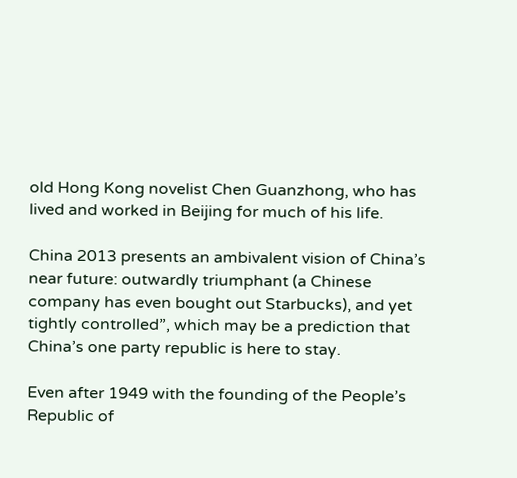old Hong Kong novelist Chen Guanzhong, who has lived and worked in Beijing for much of his life.

China 2013 presents an ambivalent vision of China’s near future: outwardly triumphant (a Chinese company has even bought out Starbucks), and yet tightly controlled”, which may be a prediction that China’s one party republic is here to stay.

Even after 1949 with the founding of the People’s Republic of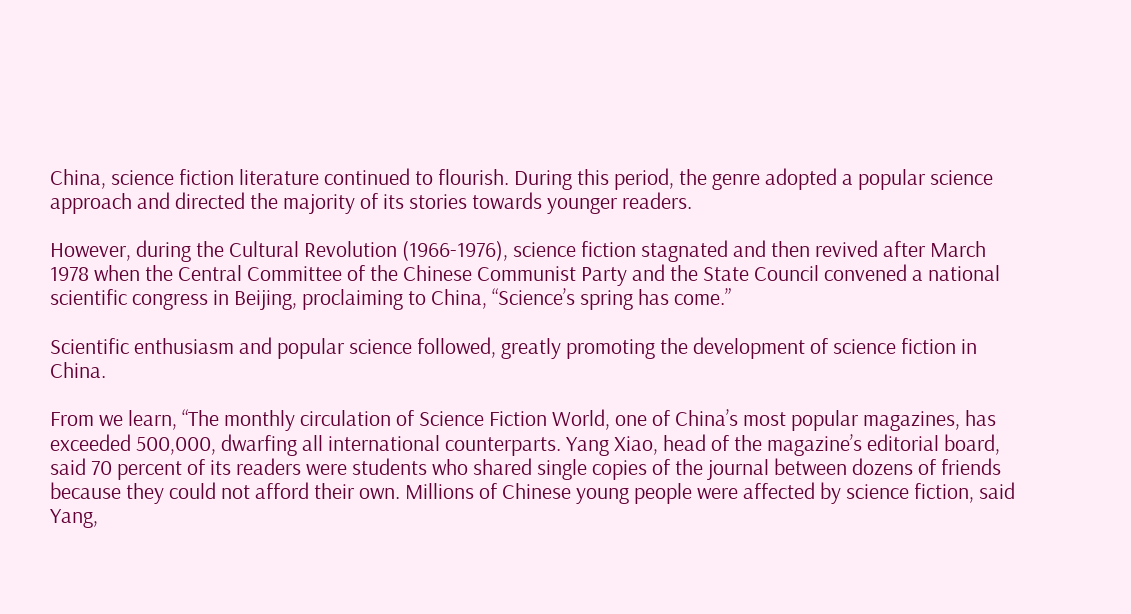China, science fiction literature continued to flourish. During this period, the genre adopted a popular science approach and directed the majority of its stories towards younger readers.

However, during the Cultural Revolution (1966-1976), science fiction stagnated and then revived after March 1978 when the Central Committee of the Chinese Communist Party and the State Council convened a national scientific congress in Beijing, proclaiming to China, “Science’s spring has come.”

Scientific enthusiasm and popular science followed, greatly promoting the development of science fiction in China.

From we learn, “The monthly circulation of Science Fiction World, one of China’s most popular magazines, has exceeded 500,000, dwarfing all international counterparts. Yang Xiao, head of the magazine’s editorial board, said 70 percent of its readers were students who shared single copies of the journal between dozens of friends because they could not afford their own. Millions of Chinese young people were affected by science fiction, said Yang,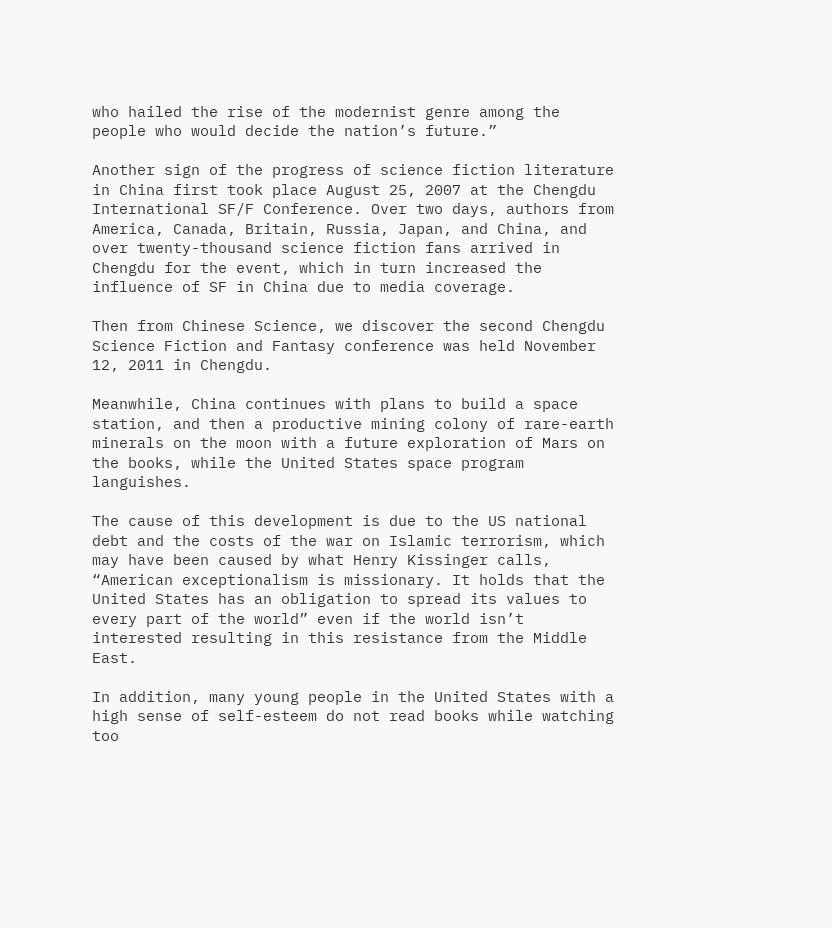who hailed the rise of the modernist genre among the people who would decide the nation’s future.”

Another sign of the progress of science fiction literature in China first took place August 25, 2007 at the Chengdu International SF/F Conference. Over two days, authors from America, Canada, Britain, Russia, Japan, and China, and over twenty-thousand science fiction fans arrived in Chengdu for the event, which in turn increased the influence of SF in China due to media coverage.

Then from Chinese Science, we discover the second Chengdu Science Fiction and Fantasy conference was held November 12, 2011 in Chengdu.

Meanwhile, China continues with plans to build a space station, and then a productive mining colony of rare-earth minerals on the moon with a future exploration of Mars on the books, while the United States space program languishes.

The cause of this development is due to the US national debt and the costs of the war on Islamic terrorism, which may have been caused by what Henry Kissinger calls, “American exceptionalism is missionary. It holds that the United States has an obligation to spread its values to every part of the world” even if the world isn’t interested resulting in this resistance from the Middle East.

In addition, many young people in the United States with a high sense of self-esteem do not read books while watching too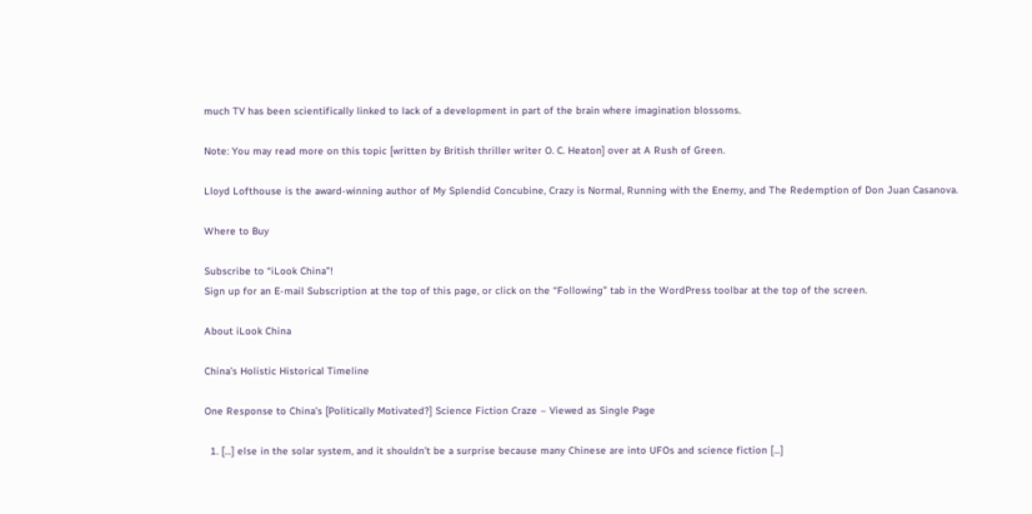much TV has been scientifically linked to lack of a development in part of the brain where imagination blossoms.

Note: You may read more on this topic [written by British thriller writer O. C. Heaton] over at A Rush of Green.

Lloyd Lofthouse is the award-winning author of My Splendid Concubine, Crazy is Normal, Running with the Enemy, and The Redemption of Don Juan Casanova.

Where to Buy

Subscribe to “iLook China”!
Sign up for an E-mail Subscription at the top of this page, or click on the “Following” tab in the WordPress toolbar at the top of the screen.

About iLook China

China’s Holistic Historical Timeline

One Response to China’s [Politically Motivated?] Science Fiction Craze – Viewed as Single Page

  1. […] else in the solar system, and it shouldn’t be a surprise because many Chinese are into UFOs and science fiction […]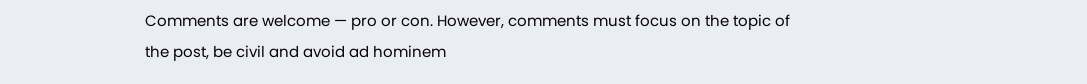Comments are welcome — pro or con. However, comments must focus on the topic of the post, be civil and avoid ad hominem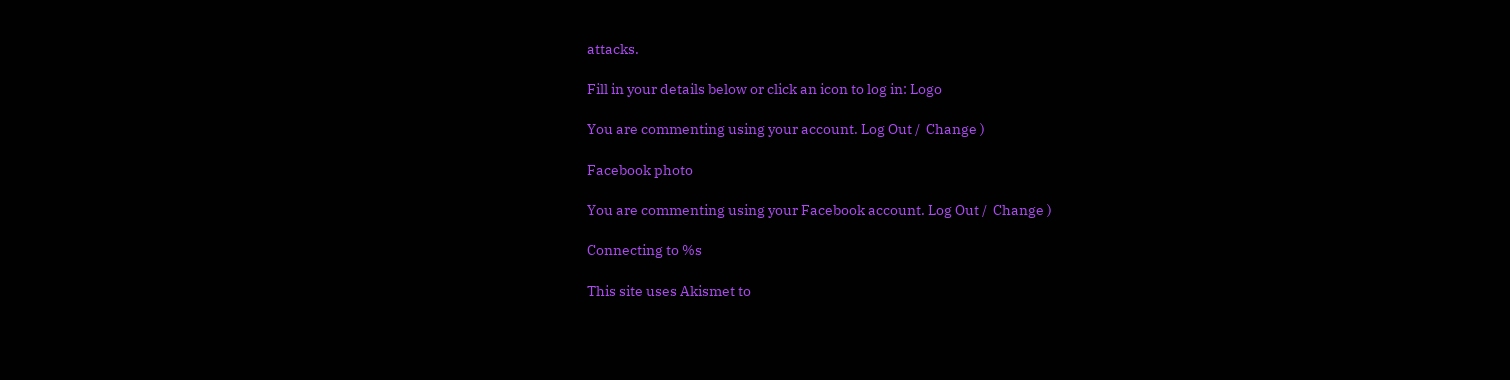attacks.

Fill in your details below or click an icon to log in: Logo

You are commenting using your account. Log Out /  Change )

Facebook photo

You are commenting using your Facebook account. Log Out /  Change )

Connecting to %s

This site uses Akismet to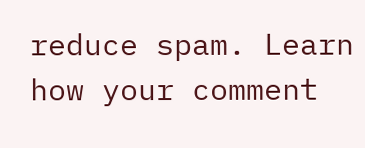reduce spam. Learn how your comment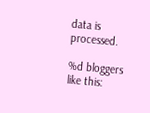data is processed.

%d bloggers like this: